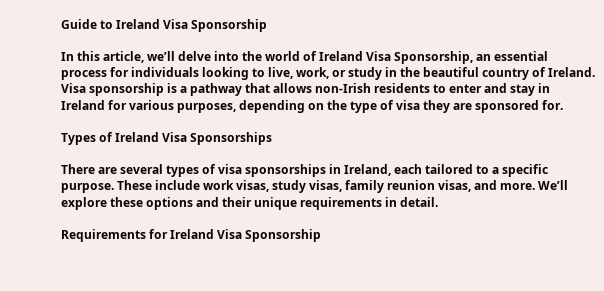Guide to Ireland Visa Sponsorship

In this article, we’ll delve into the world of Ireland Visa Sponsorship, an essential process for individuals looking to live, work, or study in the beautiful country of Ireland. Visa sponsorship is a pathway that allows non-Irish residents to enter and stay in Ireland for various purposes, depending on the type of visa they are sponsored for.

Types of Ireland Visa Sponsorships

There are several types of visa sponsorships in Ireland, each tailored to a specific purpose. These include work visas, study visas, family reunion visas, and more. We’ll explore these options and their unique requirements in detail.

Requirements for Ireland Visa Sponsorship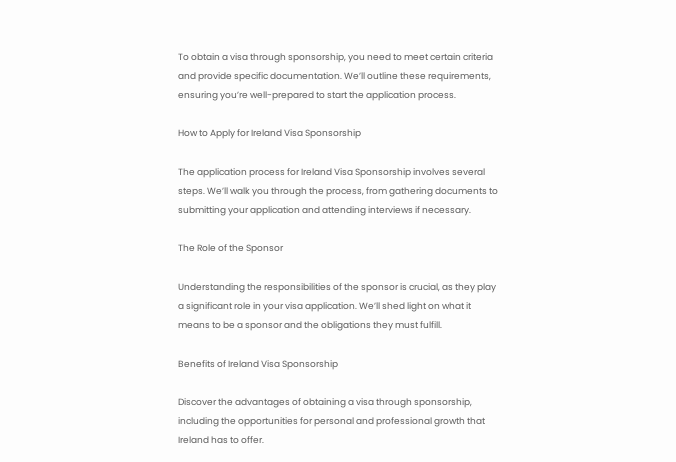To obtain a visa through sponsorship, you need to meet certain criteria and provide specific documentation. We’ll outline these requirements, ensuring you’re well-prepared to start the application process.

How to Apply for Ireland Visa Sponsorship

The application process for Ireland Visa Sponsorship involves several steps. We’ll walk you through the process, from gathering documents to submitting your application and attending interviews if necessary.

The Role of the Sponsor

Understanding the responsibilities of the sponsor is crucial, as they play a significant role in your visa application. We’ll shed light on what it means to be a sponsor and the obligations they must fulfill.

Benefits of Ireland Visa Sponsorship

Discover the advantages of obtaining a visa through sponsorship, including the opportunities for personal and professional growth that Ireland has to offer.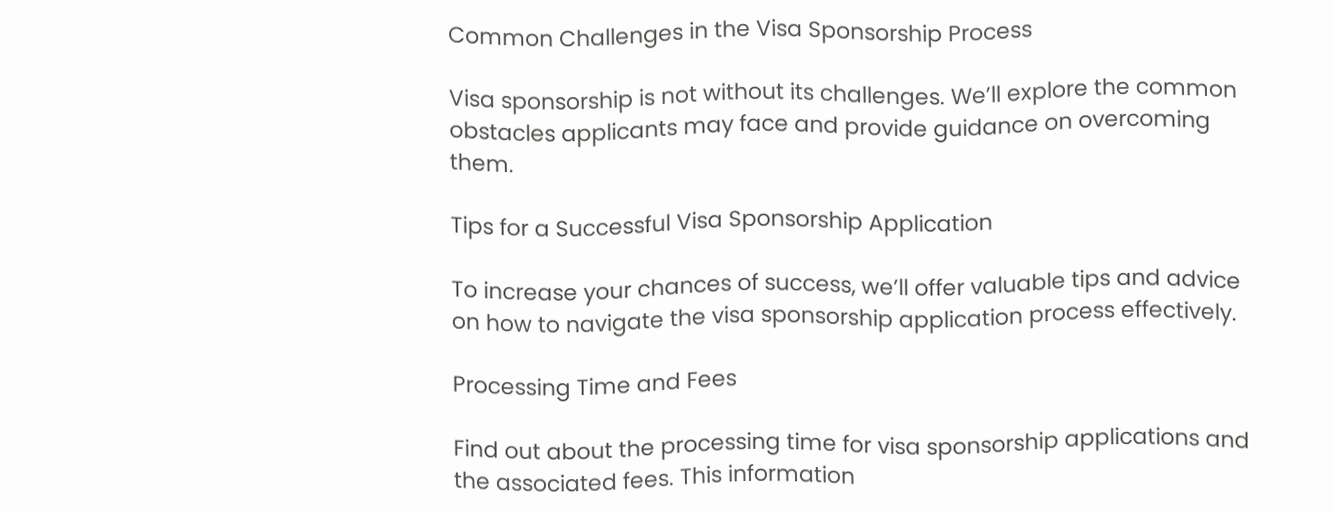Common Challenges in the Visa Sponsorship Process

Visa sponsorship is not without its challenges. We’ll explore the common obstacles applicants may face and provide guidance on overcoming them.

Tips for a Successful Visa Sponsorship Application

To increase your chances of success, we’ll offer valuable tips and advice on how to navigate the visa sponsorship application process effectively.

Processing Time and Fees

Find out about the processing time for visa sponsorship applications and the associated fees. This information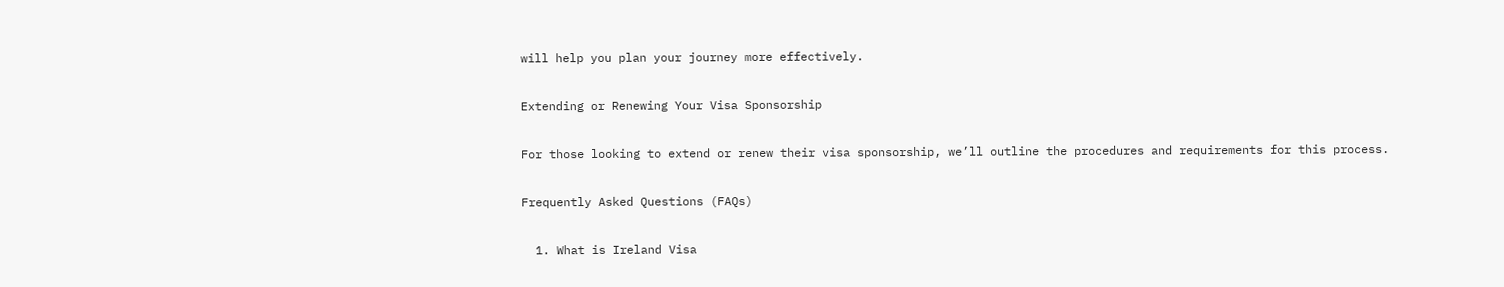will help you plan your journey more effectively.

Extending or Renewing Your Visa Sponsorship

For those looking to extend or renew their visa sponsorship, we’ll outline the procedures and requirements for this process.

Frequently Asked Questions (FAQs)

  1. What is Ireland Visa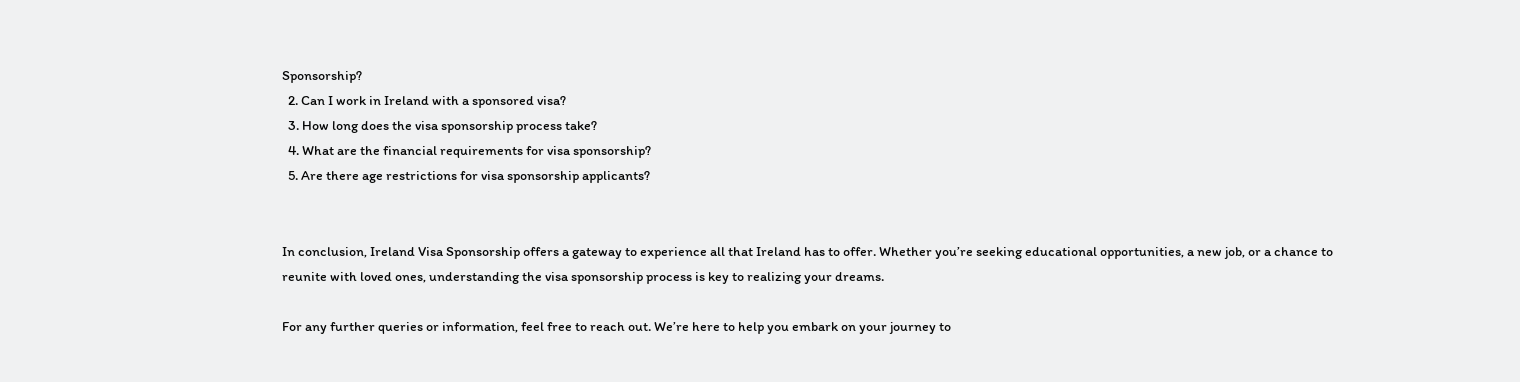Sponsorship?
  2. Can I work in Ireland with a sponsored visa?
  3. How long does the visa sponsorship process take?
  4. What are the financial requirements for visa sponsorship?
  5. Are there age restrictions for visa sponsorship applicants?


In conclusion, Ireland Visa Sponsorship offers a gateway to experience all that Ireland has to offer. Whether you’re seeking educational opportunities, a new job, or a chance to reunite with loved ones, understanding the visa sponsorship process is key to realizing your dreams.

For any further queries or information, feel free to reach out. We’re here to help you embark on your journey to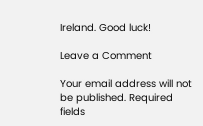Ireland. Good luck!

Leave a Comment

Your email address will not be published. Required fields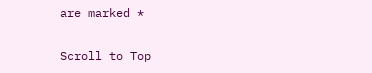are marked *

Scroll to Top